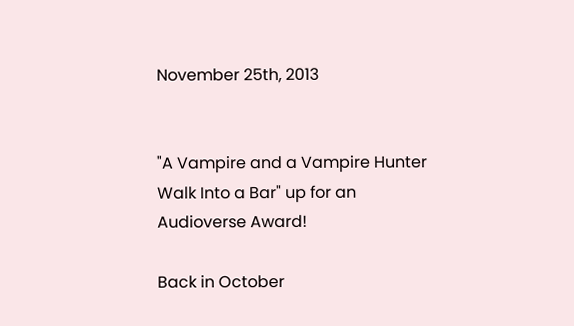November 25th, 2013


"A Vampire and a Vampire Hunter Walk Into a Bar" up for an Audioverse Award!

Back in October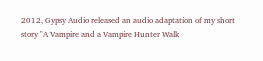2012, Gypsy Audio released an audio adaptation of my short story "A Vampire and a Vampire Hunter Walk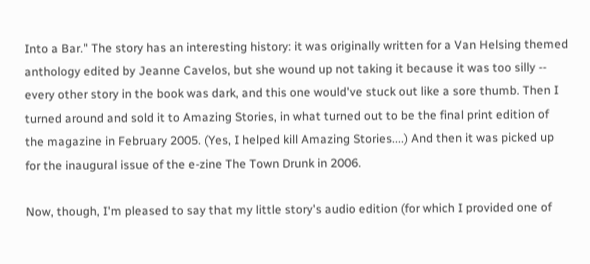Into a Bar." The story has an interesting history: it was originally written for a Van Helsing themed anthology edited by Jeanne Cavelos, but she wound up not taking it because it was too silly -- every other story in the book was dark, and this one would've stuck out like a sore thumb. Then I turned around and sold it to Amazing Stories, in what turned out to be the final print edition of the magazine in February 2005. (Yes, I helped kill Amazing Stories....) And then it was picked up for the inaugural issue of the e-zine The Town Drunk in 2006.

Now, though, I'm pleased to say that my little story's audio edition (for which I provided one of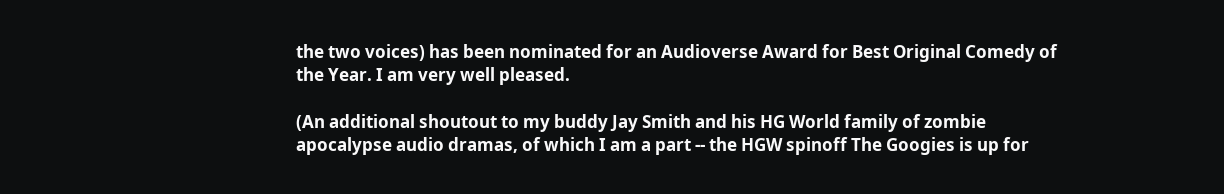the two voices) has been nominated for an Audioverse Award for Best Original Comedy of the Year. I am very well pleased.

(An additional shoutout to my buddy Jay Smith and his HG World family of zombie apocalypse audio dramas, of which I am a part -- the HGW spinoff The Googies is up for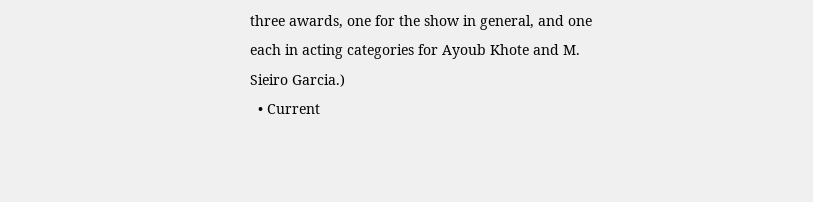three awards, one for the show in general, and one each in acting categories for Ayoub Khote and M. Sieiro Garcia.)
  • Current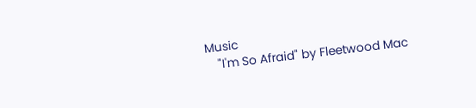Music
    "I'm So Afraid" by Fleetwood Mac